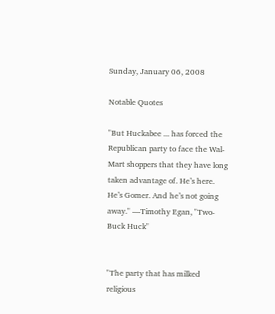Sunday, January 06, 2008

Notable Quotes

"But Huckabee ... has forced the Republican party to face the Wal-Mart shoppers that they have long taken advantage of. He’s here. He’s Gomer. And he’s not going away." —Timothy Egan, "Two-Buck Huck"


"The party that has milked religious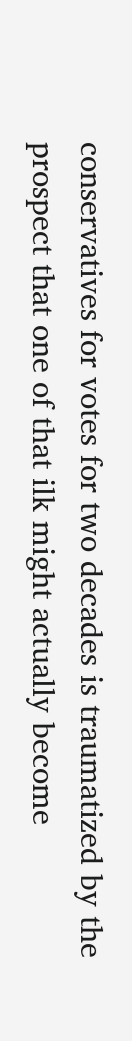conservatives for votes for two decades is traumatized by the prospect that one of that ilk might actually become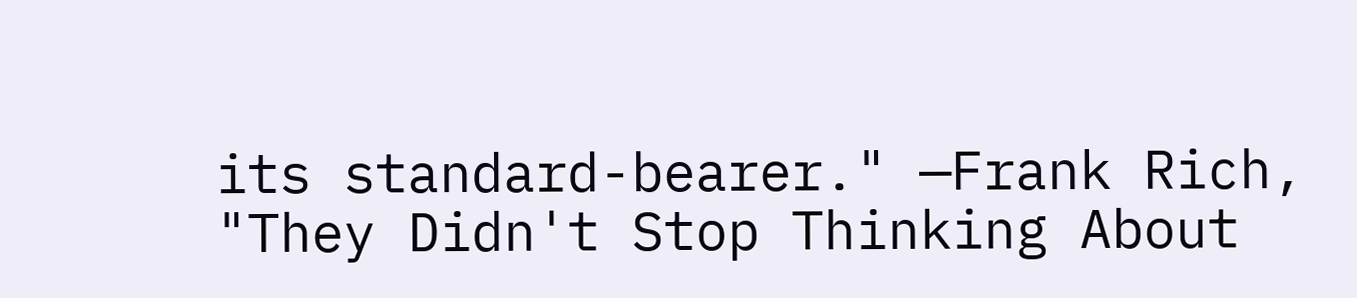its standard-bearer." —Frank Rich, "They Didn't Stop Thinking About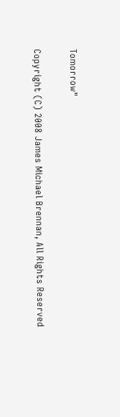Tomorrow"

Copyright (C) 2008 James Michael Brennan, All Rights Reserved